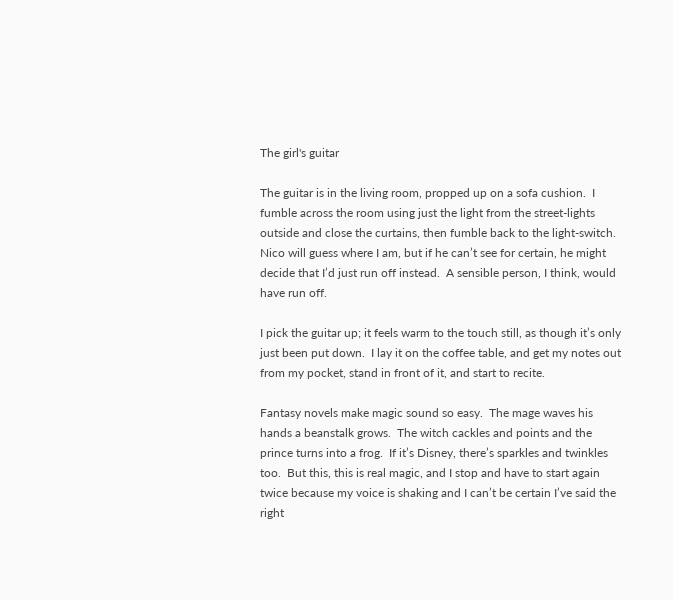The girl's guitar

The guitar is in the living room, propped up on a sofa cushion.  I fumble across the room using just the light from the street-lights outside and close the curtains, then fumble back to the light-switch.  Nico will guess where I am, but if he can’t see for certain, he might decide that I’d just run off instead.  A sensible person, I think, would have run off.

I pick the guitar up; it feels warm to the touch still, as though it’s only just been put down.  I lay it on the coffee table, and get my notes out from my pocket, stand in front of it, and start to recite.

Fantasy novels make magic sound so easy.  The mage waves his hands a beanstalk grows.  The witch cackles and points and the prince turns into a frog.  If it’s Disney, there’s sparkles and twinkles too.  But this, this is real magic, and I stop and have to start again twice because my voice is shaking and I can’t be certain I’ve said the right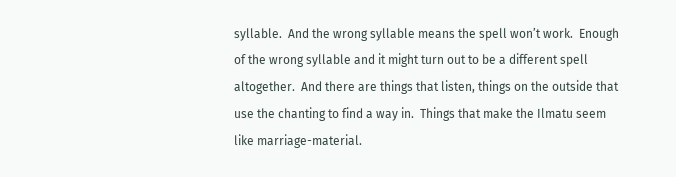syllable.  And the wrong syllable means the spell won’t work.  Enough of the wrong syllable and it might turn out to be a different spell altogether.  And there are things that listen, things on the outside that use the chanting to find a way in.  Things that make the Ilmatu seem like marriage-material.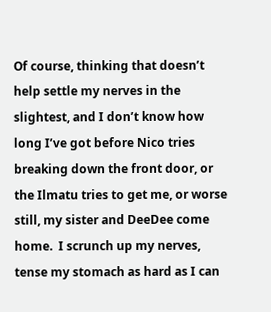Of course, thinking that doesn’t help settle my nerves in the slightest, and I don’t know how long I’ve got before Nico tries breaking down the front door, or the Ilmatu tries to get me, or worse still, my sister and DeeDee come home.  I scrunch up my nerves, tense my stomach as hard as I can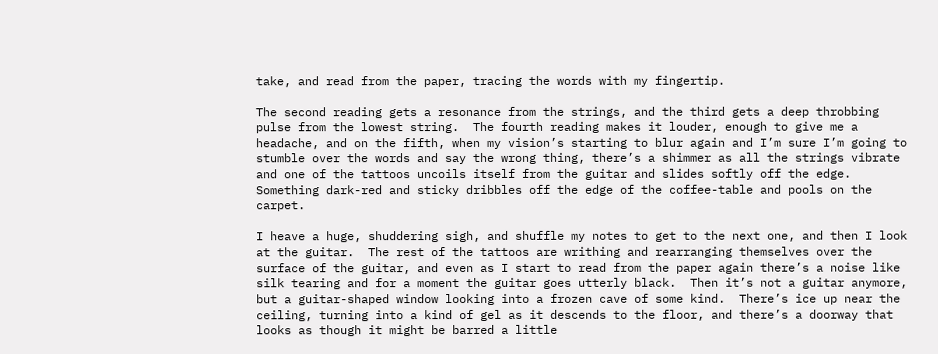take, and read from the paper, tracing the words with my fingertip.

The second reading gets a resonance from the strings, and the third gets a deep throbbing pulse from the lowest string.  The fourth reading makes it louder, enough to give me a headache, and on the fifth, when my vision’s starting to blur again and I’m sure I’m going to stumble over the words and say the wrong thing, there’s a shimmer as all the strings vibrate and one of the tattoos uncoils itself from the guitar and slides softly off the edge.  Something dark-red and sticky dribbles off the edge of the coffee-table and pools on the carpet.

I heave a huge, shuddering sigh, and shuffle my notes to get to the next one, and then I look at the guitar.  The rest of the tattoos are writhing and rearranging themselves over the surface of the guitar, and even as I start to read from the paper again there’s a noise like silk tearing and for a moment the guitar goes utterly black.  Then it’s not a guitar anymore, but a guitar-shaped window looking into a frozen cave of some kind.  There’s ice up near the ceiling, turning into a kind of gel as it descends to the floor, and there’s a doorway that looks as though it might be barred a little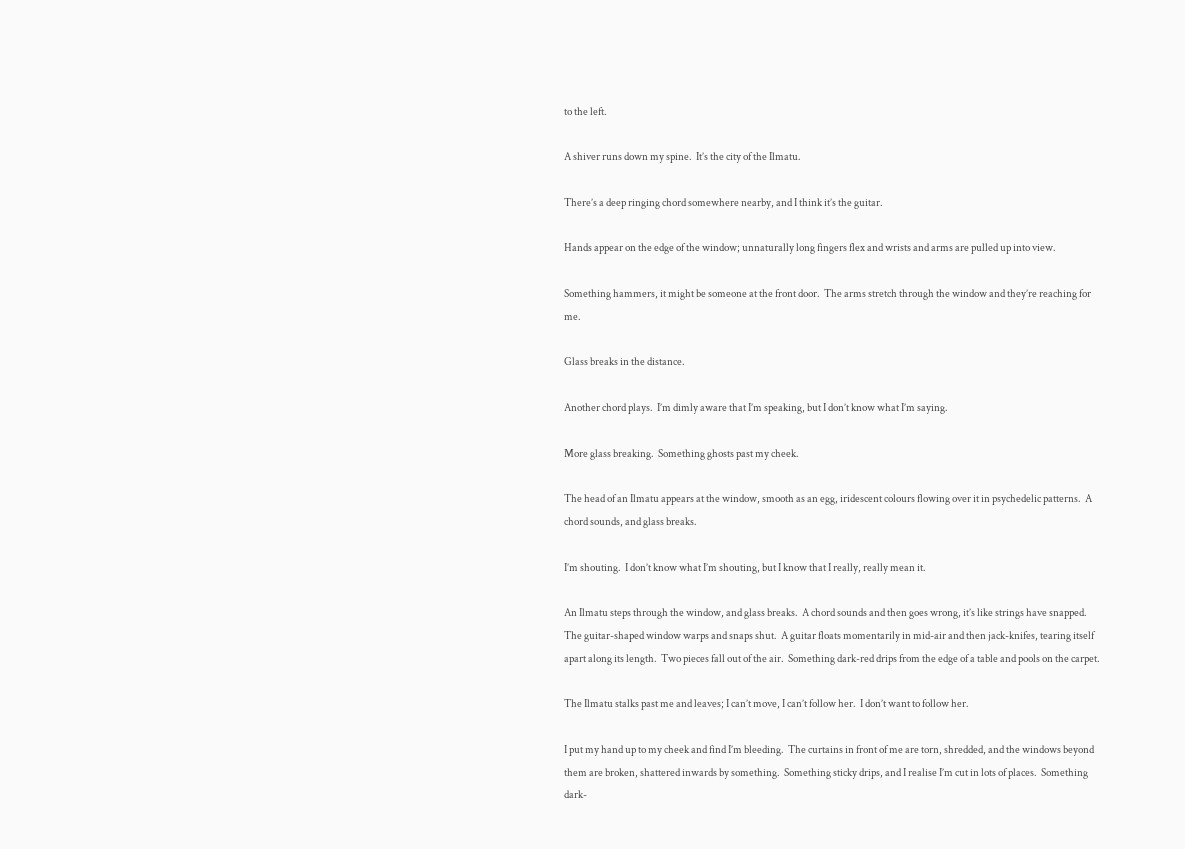to the left.

A shiver runs down my spine.  It’s the city of the Ilmatu.

There’s a deep ringing chord somewhere nearby, and I think it’s the guitar.

Hands appear on the edge of the window; unnaturally long fingers flex and wrists and arms are pulled up into view.

Something hammers, it might be someone at the front door.  The arms stretch through the window and they’re reaching for me.

Glass breaks in the distance.

Another chord plays.  I’m dimly aware that I’m speaking, but I don’t know what I’m saying.

More glass breaking.  Something ghosts past my cheek.

The head of an Ilmatu appears at the window, smooth as an egg, iridescent colours flowing over it in psychedelic patterns.  A chord sounds, and glass breaks.

I’m shouting.  I don’t know what I’m shouting, but I know that I really, really mean it.

An Ilmatu steps through the window, and glass breaks.  A chord sounds and then goes wrong, it’s like strings have snapped.  The guitar-shaped window warps and snaps shut.  A guitar floats momentarily in mid-air and then jack-knifes, tearing itself apart along its length.  Two pieces fall out of the air.  Something dark-red drips from the edge of a table and pools on the carpet.

The Ilmatu stalks past me and leaves; I can’t move, I can’t follow her.  I don’t want to follow her.

I put my hand up to my cheek and find I’m bleeding.  The curtains in front of me are torn, shredded, and the windows beyond them are broken, shattered inwards by something.  Something sticky drips, and I realise I’m cut in lots of places.  Something dark-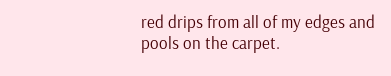red drips from all of my edges and pools on the carpet.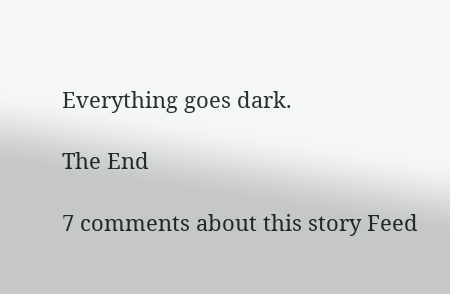Everything goes dark.

The End

7 comments about this story Feed